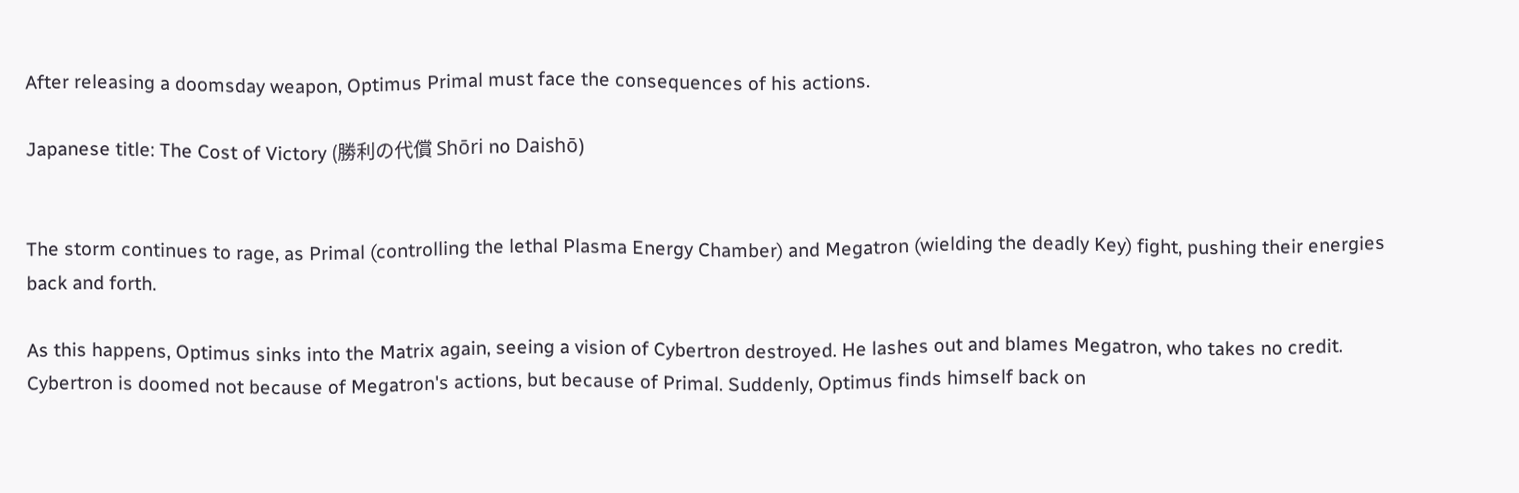After releasing a doomsday weapon, Optimus Primal must face the consequences of his actions.

Japanese title: The Cost of Victory (勝利の代償 Shōri no Daishō)


The storm continues to rage, as Primal (controlling the lethal Plasma Energy Chamber) and Megatron (wielding the deadly Key) fight, pushing their energies back and forth.

As this happens, Optimus sinks into the Matrix again, seeing a vision of Cybertron destroyed. He lashes out and blames Megatron, who takes no credit. Cybertron is doomed not because of Megatron's actions, but because of Primal. Suddenly, Optimus finds himself back on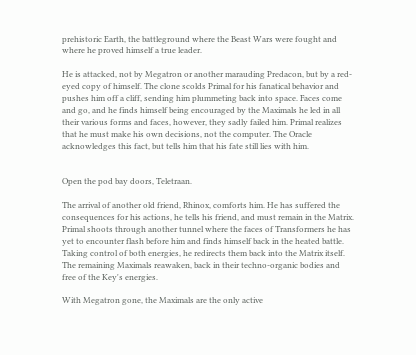prehistoric Earth, the battleground where the Beast Wars were fought and where he proved himself a true leader.

He is attacked, not by Megatron or another marauding Predacon, but by a red-eyed copy of himself. The clone scolds Primal for his fanatical behavior and pushes him off a cliff, sending him plummeting back into space. Faces come and go, and he finds himself being encouraged by the Maximals he led in all their various forms and faces, however, they sadly failed him. Primal realizes that he must make his own decisions, not the computer. The Oracle acknowledges this fact, but tells him that his fate still lies with him.


Open the pod bay doors, Teletraan.

The arrival of another old friend, Rhinox, comforts him. He has suffered the consequences for his actions, he tells his friend, and must remain in the Matrix. Primal shoots through another tunnel where the faces of Transformers he has yet to encounter flash before him and finds himself back in the heated battle. Taking control of both energies, he redirects them back into the Matrix itself. The remaining Maximals reawaken, back in their techno-organic bodies and free of the Key's energies.

With Megatron gone, the Maximals are the only active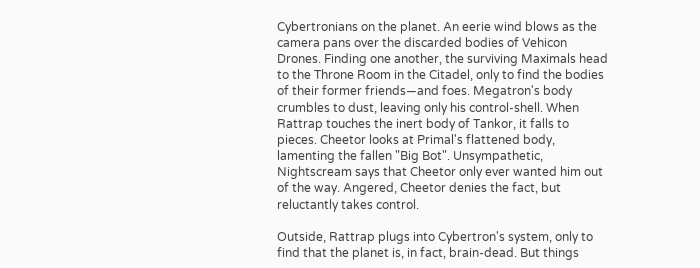Cybertronians on the planet. An eerie wind blows as the camera pans over the discarded bodies of Vehicon Drones. Finding one another, the surviving Maximals head to the Throne Room in the Citadel, only to find the bodies of their former friends—and foes. Megatron's body crumbles to dust, leaving only his control-shell. When Rattrap touches the inert body of Tankor, it falls to pieces. Cheetor looks at Primal's flattened body, lamenting the fallen "Big Bot". Unsympathetic, Nightscream says that Cheetor only ever wanted him out of the way. Angered, Cheetor denies the fact, but reluctantly takes control.

Outside, Rattrap plugs into Cybertron's system, only to find that the planet is, in fact, brain-dead. But things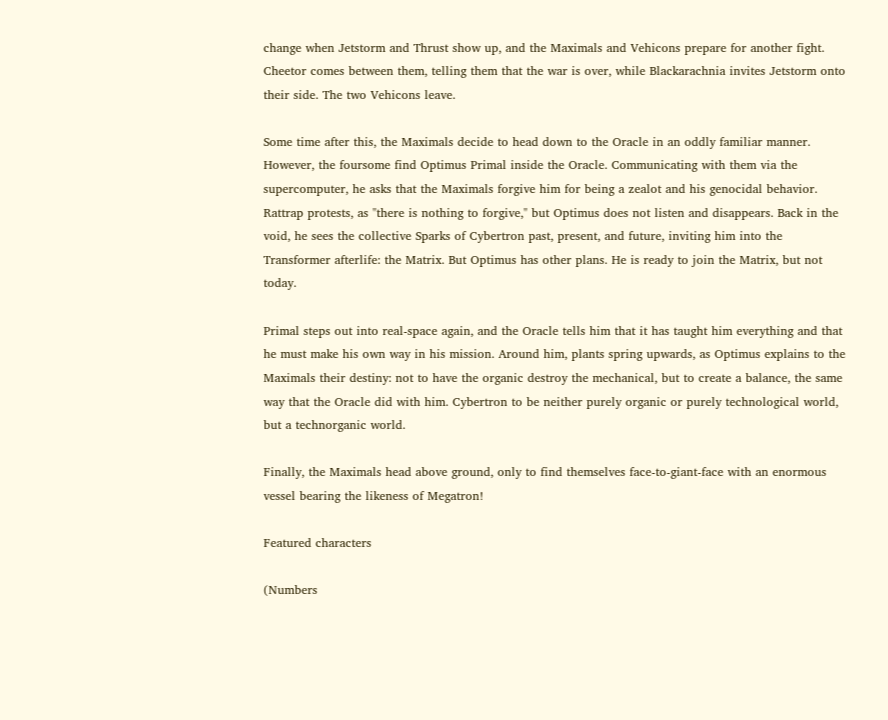change when Jetstorm and Thrust show up, and the Maximals and Vehicons prepare for another fight. Cheetor comes between them, telling them that the war is over, while Blackarachnia invites Jetstorm onto their side. The two Vehicons leave.

Some time after this, the Maximals decide to head down to the Oracle in an oddly familiar manner. However, the foursome find Optimus Primal inside the Oracle. Communicating with them via the supercomputer, he asks that the Maximals forgive him for being a zealot and his genocidal behavior. Rattrap protests, as "there is nothing to forgive," but Optimus does not listen and disappears. Back in the void, he sees the collective Sparks of Cybertron past, present, and future, inviting him into the Transformer afterlife: the Matrix. But Optimus has other plans. He is ready to join the Matrix, but not today.

Primal steps out into real-space again, and the Oracle tells him that it has taught him everything and that he must make his own way in his mission. Around him, plants spring upwards, as Optimus explains to the Maximals their destiny: not to have the organic destroy the mechanical, but to create a balance, the same way that the Oracle did with him. Cybertron to be neither purely organic or purely technological world, but a technorganic world.

Finally, the Maximals head above ground, only to find themselves face-to-giant-face with an enormous vessel bearing the likeness of Megatron!

Featured characters

(Numbers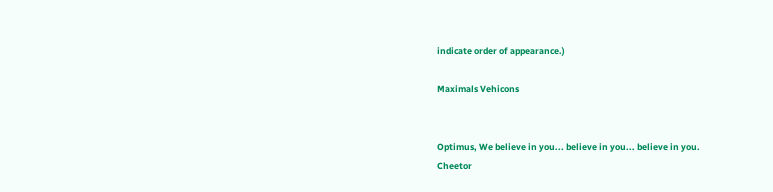indicate order of appearance.)

Maximals Vehicons


Optimus, We believe in you... believe in you... believe in you.
Cheetor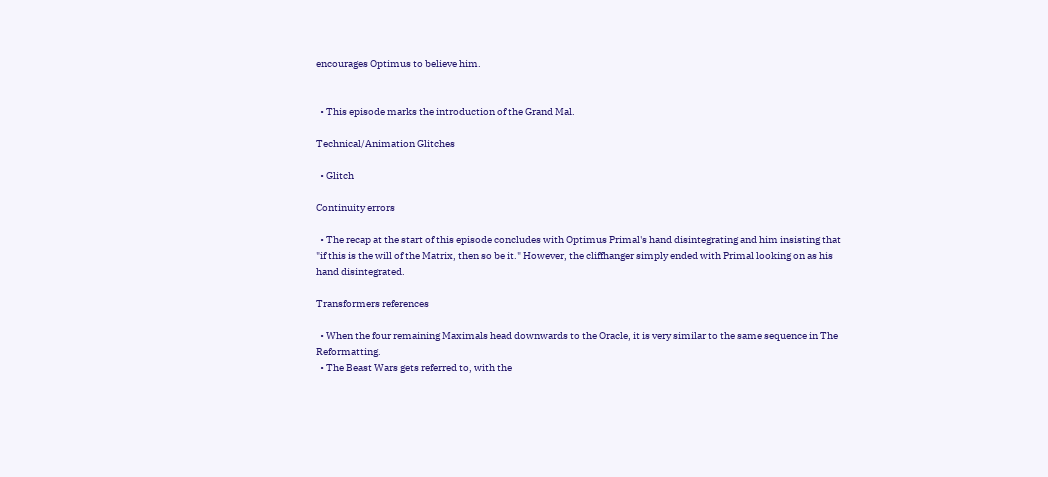encourages Optimus to believe him.


  • This episode marks the introduction of the Grand Mal.

Technical/Animation Glitches

  • Glitch

Continuity errors

  • The recap at the start of this episode concludes with Optimus Primal's hand disintegrating and him insisting that "if this is the will of the Matrix, then so be it." However, the cliffhanger simply ended with Primal looking on as his hand disintegrated.

Transformers references

  • When the four remaining Maximals head downwards to the Oracle, it is very similar to the same sequence in The Reformatting.
  • The Beast Wars gets referred to, with the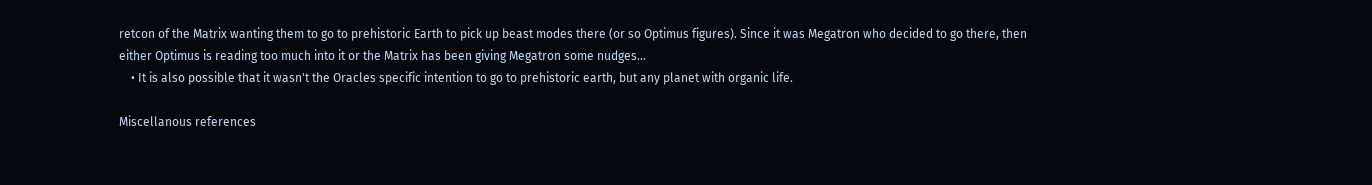retcon of the Matrix wanting them to go to prehistoric Earth to pick up beast modes there (or so Optimus figures). Since it was Megatron who decided to go there, then either Optimus is reading too much into it or the Matrix has been giving Megatron some nudges...
    • It is also possible that it wasn't the Oracles specific intention to go to prehistoric earth, but any planet with organic life.

Miscellanous references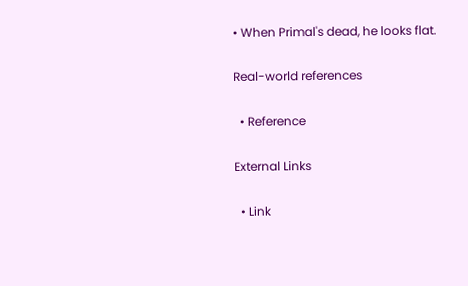• When Primal's dead, he looks flat.

Real-world references

  • Reference

External Links

  • Link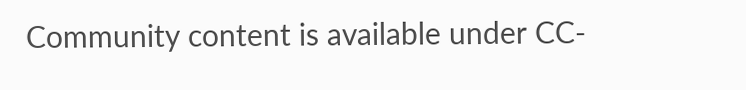Community content is available under CC-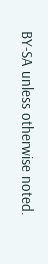BY-SA unless otherwise noted.